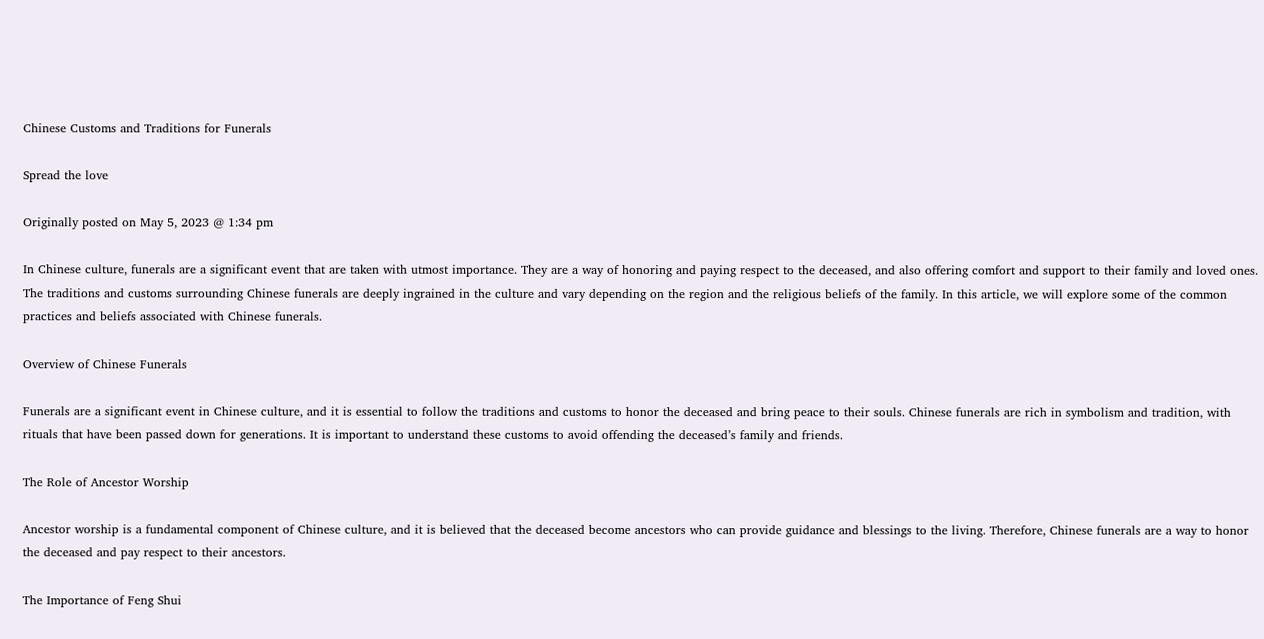Chinese Customs and Traditions for Funerals

Spread the love

Originally posted on May 5, 2023 @ 1:34 pm

In Chinese culture, funerals are a significant event that are taken with utmost importance. They are a way of honoring and paying respect to the deceased, and also offering comfort and support to their family and loved ones. The traditions and customs surrounding Chinese funerals are deeply ingrained in the culture and vary depending on the region and the religious beliefs of the family. In this article, we will explore some of the common practices and beliefs associated with Chinese funerals.

Overview of Chinese Funerals

Funerals are a significant event in Chinese culture, and it is essential to follow the traditions and customs to honor the deceased and bring peace to their souls. Chinese funerals are rich in symbolism and tradition, with rituals that have been passed down for generations. It is important to understand these customs to avoid offending the deceased’s family and friends.

The Role of Ancestor Worship

Ancestor worship is a fundamental component of Chinese culture, and it is believed that the deceased become ancestors who can provide guidance and blessings to the living. Therefore, Chinese funerals are a way to honor the deceased and pay respect to their ancestors.

The Importance of Feng Shui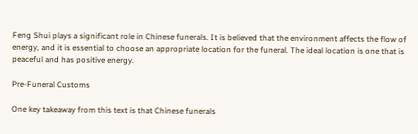Feng Shui plays a significant role in Chinese funerals. It is believed that the environment affects the flow of energy, and it is essential to choose an appropriate location for the funeral. The ideal location is one that is peaceful and has positive energy.

Pre-Funeral Customs

One key takeaway from this text is that Chinese funerals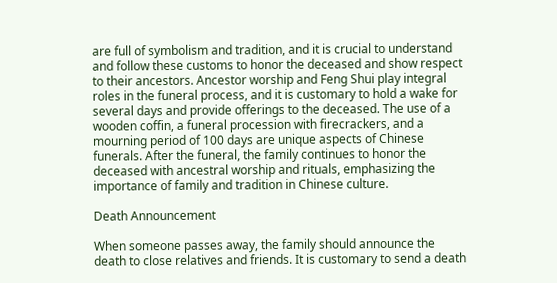are full of symbolism and tradition, and it is crucial to understand and follow these customs to honor the deceased and show respect to their ancestors. Ancestor worship and Feng Shui play integral roles in the funeral process, and it is customary to hold a wake for several days and provide offerings to the deceased. The use of a wooden coffin, a funeral procession with firecrackers, and a mourning period of 100 days are unique aspects of Chinese funerals. After the funeral, the family continues to honor the deceased with ancestral worship and rituals, emphasizing the importance of family and tradition in Chinese culture.

Death Announcement

When someone passes away, the family should announce the death to close relatives and friends. It is customary to send a death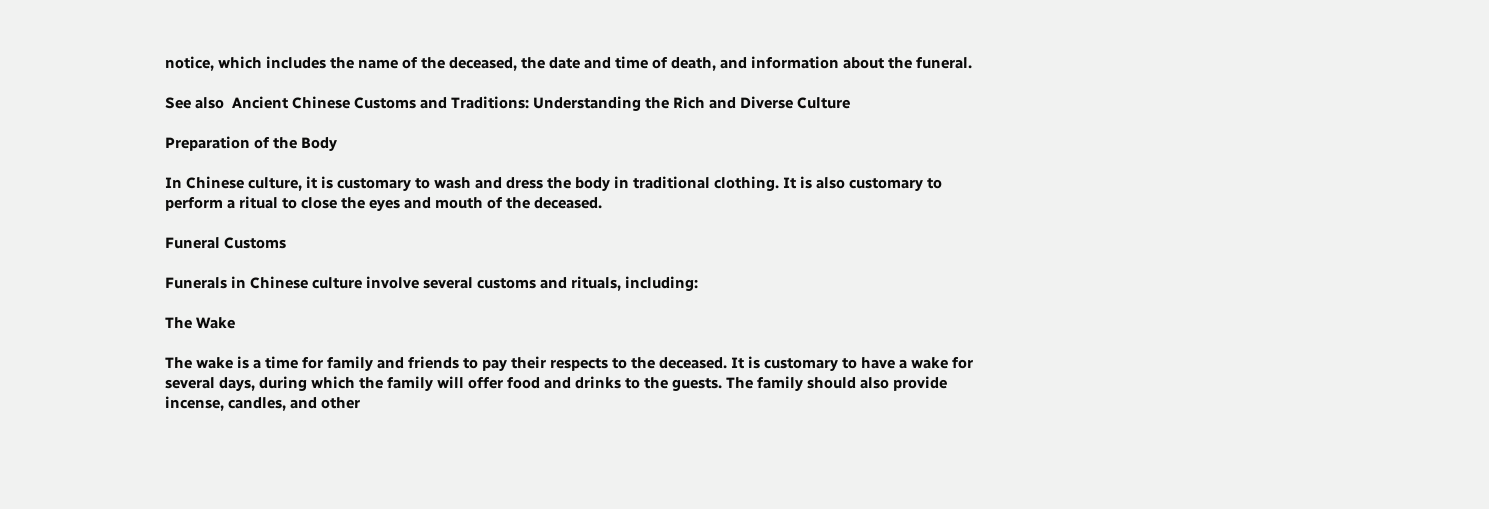notice, which includes the name of the deceased, the date and time of death, and information about the funeral.

See also  Ancient Chinese Customs and Traditions: Understanding the Rich and Diverse Culture

Preparation of the Body

In Chinese culture, it is customary to wash and dress the body in traditional clothing. It is also customary to perform a ritual to close the eyes and mouth of the deceased.

Funeral Customs

Funerals in Chinese culture involve several customs and rituals, including:

The Wake

The wake is a time for family and friends to pay their respects to the deceased. It is customary to have a wake for several days, during which the family will offer food and drinks to the guests. The family should also provide incense, candles, and other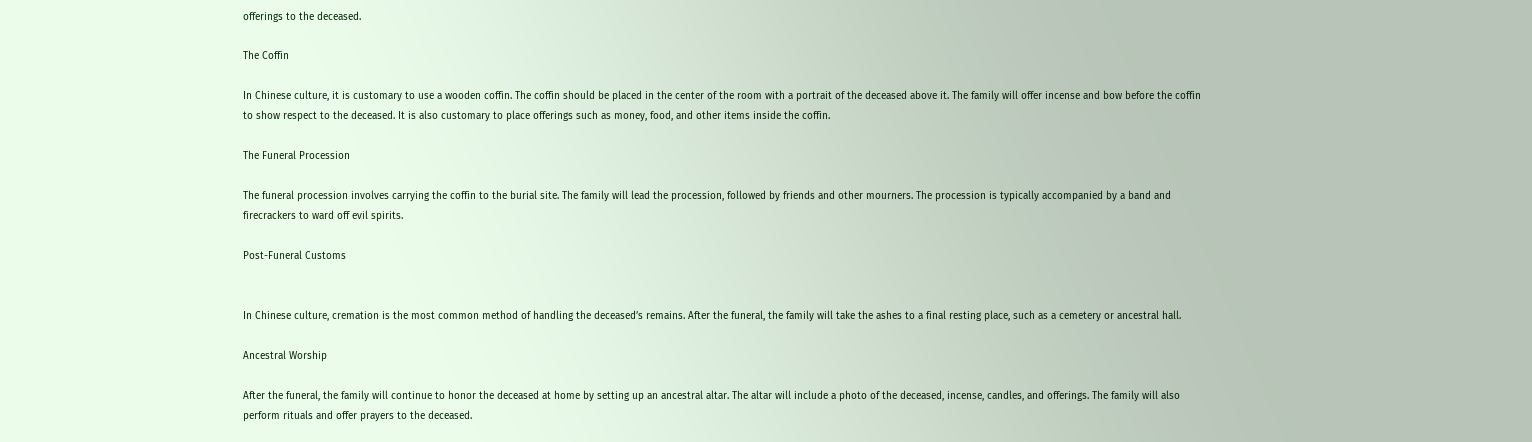offerings to the deceased.

The Coffin

In Chinese culture, it is customary to use a wooden coffin. The coffin should be placed in the center of the room with a portrait of the deceased above it. The family will offer incense and bow before the coffin to show respect to the deceased. It is also customary to place offerings such as money, food, and other items inside the coffin.

The Funeral Procession

The funeral procession involves carrying the coffin to the burial site. The family will lead the procession, followed by friends and other mourners. The procession is typically accompanied by a band and firecrackers to ward off evil spirits.

Post-Funeral Customs


In Chinese culture, cremation is the most common method of handling the deceased’s remains. After the funeral, the family will take the ashes to a final resting place, such as a cemetery or ancestral hall.

Ancestral Worship

After the funeral, the family will continue to honor the deceased at home by setting up an ancestral altar. The altar will include a photo of the deceased, incense, candles, and offerings. The family will also perform rituals and offer prayers to the deceased.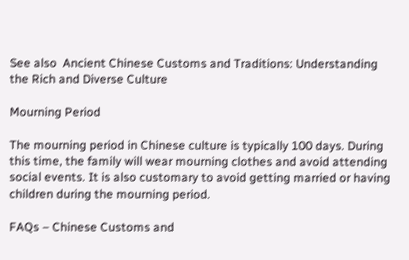See also  Ancient Chinese Customs and Traditions: Understanding the Rich and Diverse Culture

Mourning Period

The mourning period in Chinese culture is typically 100 days. During this time, the family will wear mourning clothes and avoid attending social events. It is also customary to avoid getting married or having children during the mourning period.

FAQs – Chinese Customs and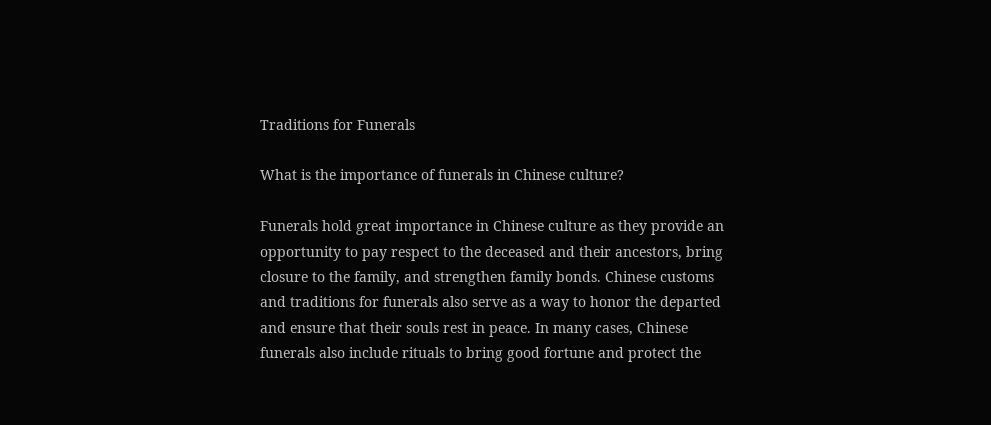Traditions for Funerals

What is the importance of funerals in Chinese culture?

Funerals hold great importance in Chinese culture as they provide an opportunity to pay respect to the deceased and their ancestors, bring closure to the family, and strengthen family bonds. Chinese customs and traditions for funerals also serve as a way to honor the departed and ensure that their souls rest in peace. In many cases, Chinese funerals also include rituals to bring good fortune and protect the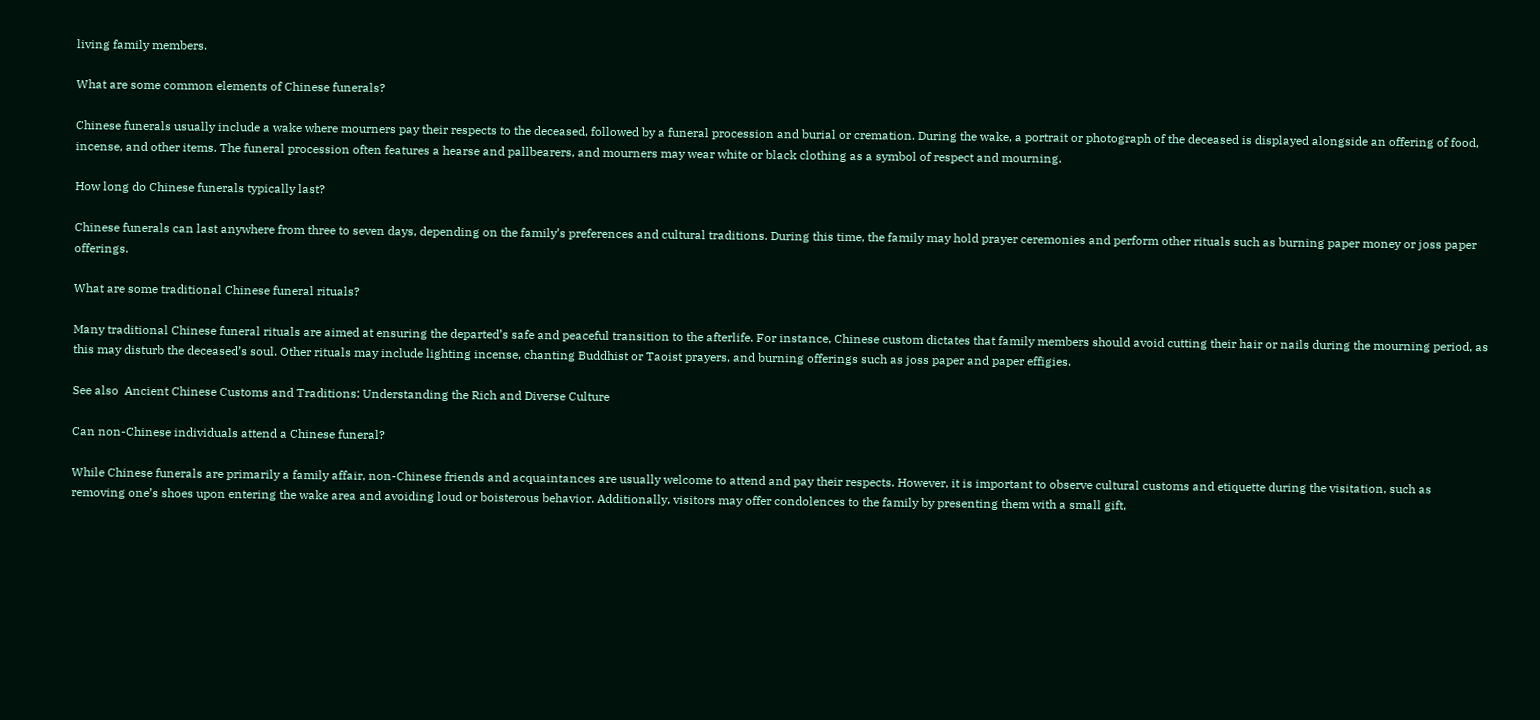living family members.

What are some common elements of Chinese funerals?

Chinese funerals usually include a wake where mourners pay their respects to the deceased, followed by a funeral procession and burial or cremation. During the wake, a portrait or photograph of the deceased is displayed alongside an offering of food, incense, and other items. The funeral procession often features a hearse and pallbearers, and mourners may wear white or black clothing as a symbol of respect and mourning.

How long do Chinese funerals typically last?

Chinese funerals can last anywhere from three to seven days, depending on the family’s preferences and cultural traditions. During this time, the family may hold prayer ceremonies and perform other rituals such as burning paper money or joss paper offerings.

What are some traditional Chinese funeral rituals?

Many traditional Chinese funeral rituals are aimed at ensuring the departed’s safe and peaceful transition to the afterlife. For instance, Chinese custom dictates that family members should avoid cutting their hair or nails during the mourning period, as this may disturb the deceased’s soul. Other rituals may include lighting incense, chanting Buddhist or Taoist prayers, and burning offerings such as joss paper and paper effigies.

See also  Ancient Chinese Customs and Traditions: Understanding the Rich and Diverse Culture

Can non-Chinese individuals attend a Chinese funeral?

While Chinese funerals are primarily a family affair, non-Chinese friends and acquaintances are usually welcome to attend and pay their respects. However, it is important to observe cultural customs and etiquette during the visitation, such as removing one’s shoes upon entering the wake area and avoiding loud or boisterous behavior. Additionally, visitors may offer condolences to the family by presenting them with a small gift,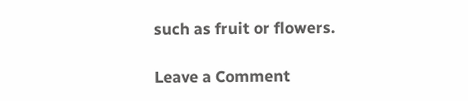such as fruit or flowers.

Leave a Comment